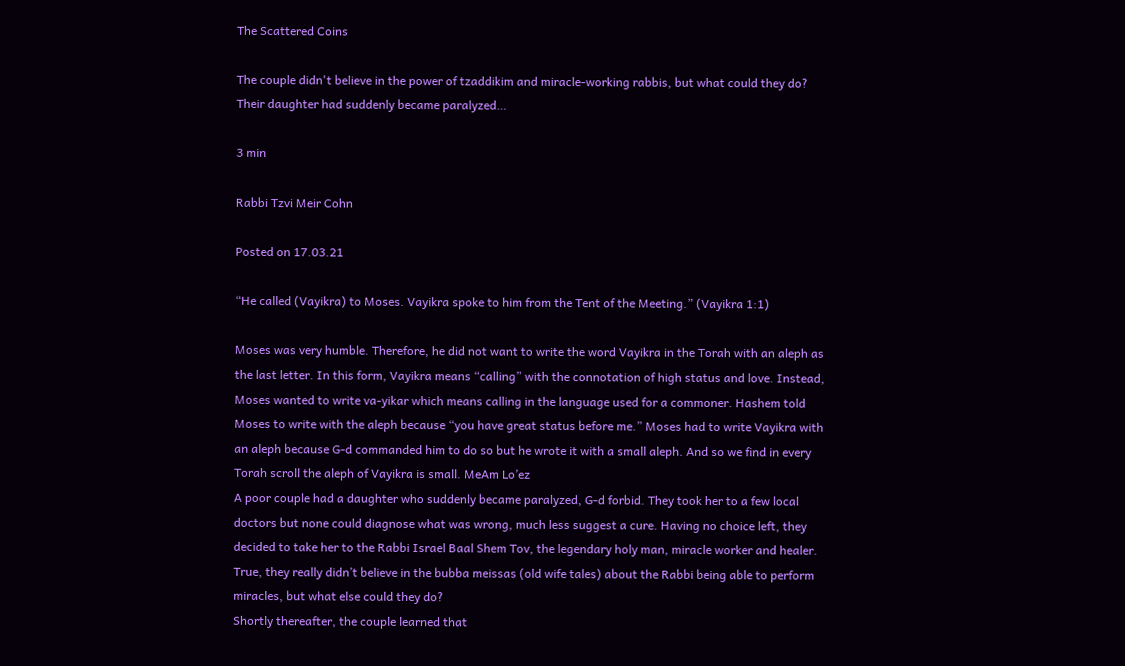The Scattered Coins

The couple didn't believe in the power of tzaddikim and miracle-working rabbis, but what could they do? Their daughter had suddenly became paralyzed…

3 min

Rabbi Tzvi Meir Cohn

Posted on 17.03.21

“He called (Vayikra) to Moses. Vayikra spoke to him from the Tent of the Meeting.” (Vayikra 1:1)

Moses was very humble. Therefore, he did not want to write the word Vayikra in the Torah with an aleph as the last letter. In this form, Vayikra means “calling” with the connotation of high status and love. Instead, Moses wanted to write va-yikar which means calling in the language used for a commoner. Hashem told Moses to write with the aleph because “you have great status before me.” Moses had to write Vayikra with an aleph because G-d commanded him to do so but he wrote it with a small aleph. And so we find in every Torah scroll the aleph of Vayikra is small. MeAm Lo’ez
A poor couple had a daughter who suddenly became paralyzed, G-d forbid. They took her to a few local doctors but none could diagnose what was wrong, much less suggest a cure. Having no choice left, they decided to take her to the Rabbi Israel Baal Shem Tov, the legendary holy man, miracle worker and healer. True, they really didn’t believe in the bubba meissas (old wife tales) about the Rabbi being able to perform miracles, but what else could they do?
Shortly thereafter, the couple learned that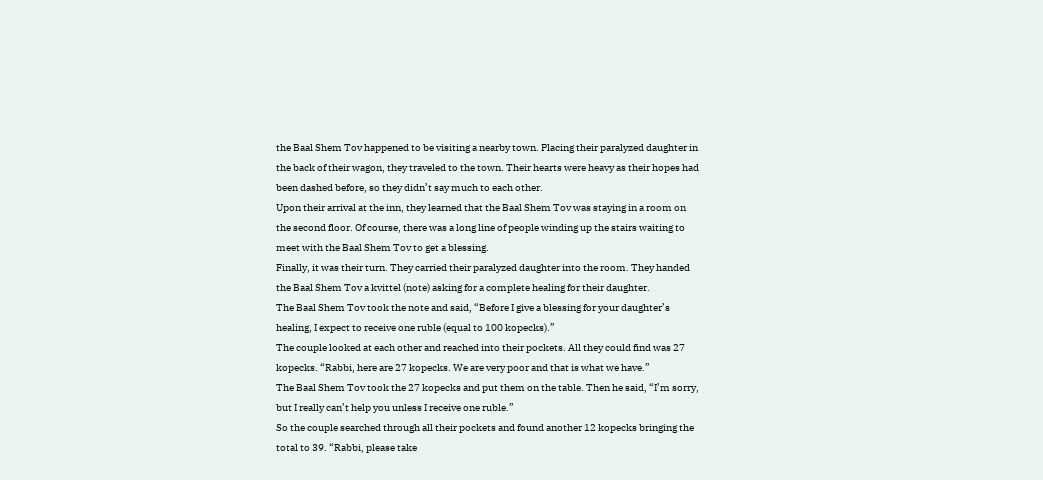the Baal Shem Tov happened to be visiting a nearby town. Placing their paralyzed daughter in the back of their wagon, they traveled to the town. Their hearts were heavy as their hopes had been dashed before, so they didn’t say much to each other.
Upon their arrival at the inn, they learned that the Baal Shem Tov was staying in a room on the second floor. Of course, there was a long line of people winding up the stairs waiting to meet with the Baal Shem Tov to get a blessing.
Finally, it was their turn. They carried their paralyzed daughter into the room. They handed the Baal Shem Tov a kvittel (note) asking for a complete healing for their daughter.
The Baal Shem Tov took the note and said, “Before I give a blessing for your daughter’s healing, I expect to receive one ruble (equal to 100 kopecks).”
The couple looked at each other and reached into their pockets. All they could find was 27 kopecks. “Rabbi, here are 27 kopecks. We are very poor and that is what we have.”
The Baal Shem Tov took the 27 kopecks and put them on the table. Then he said, “I’m sorry, but I really can’t help you unless I receive one ruble.”
So the couple searched through all their pockets and found another 12 kopecks bringing the total to 39. “Rabbi, please take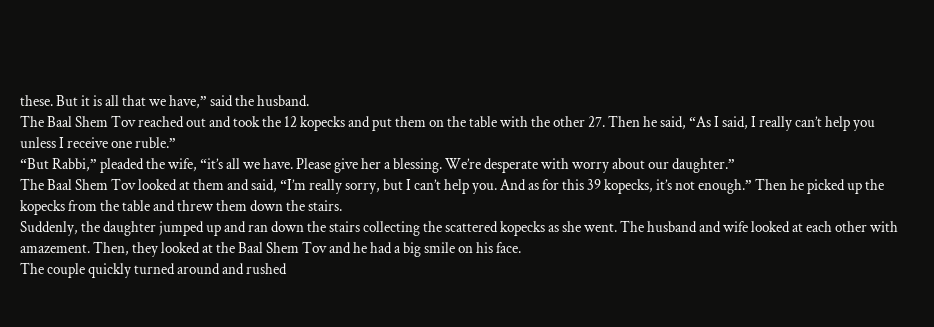these. But it is all that we have,” said the husband.
The Baal Shem Tov reached out and took the 12 kopecks and put them on the table with the other 27. Then he said, “As I said, I really can’t help you unless I receive one ruble.”
“But Rabbi,” pleaded the wife, “it’s all we have. Please give her a blessing. We’re desperate with worry about our daughter.”
The Baal Shem Tov looked at them and said, “I’m really sorry, but I can’t help you. And as for this 39 kopecks, it’s not enough.” Then he picked up the kopecks from the table and threw them down the stairs.
Suddenly, the daughter jumped up and ran down the stairs collecting the scattered kopecks as she went. The husband and wife looked at each other with amazement. Then, they looked at the Baal Shem Tov and he had a big smile on his face.
The couple quickly turned around and rushed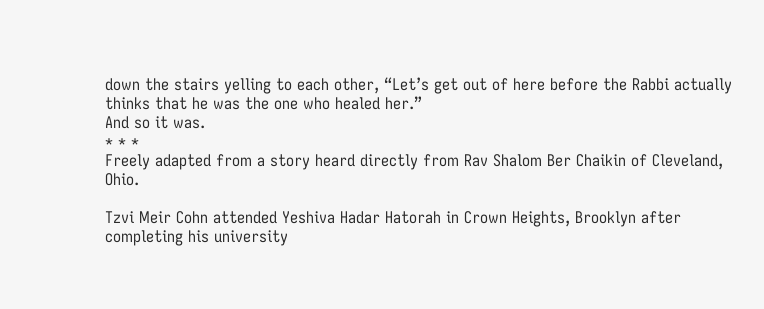down the stairs yelling to each other, “Let’s get out of here before the Rabbi actually thinks that he was the one who healed her.”
And so it was.
* * *
Freely adapted from a story heard directly from Rav Shalom Ber Chaikin of Cleveland, Ohio.

Tzvi Meir Cohn attended Yeshiva Hadar Hatorah in Crown Heights, Brooklyn after completing his university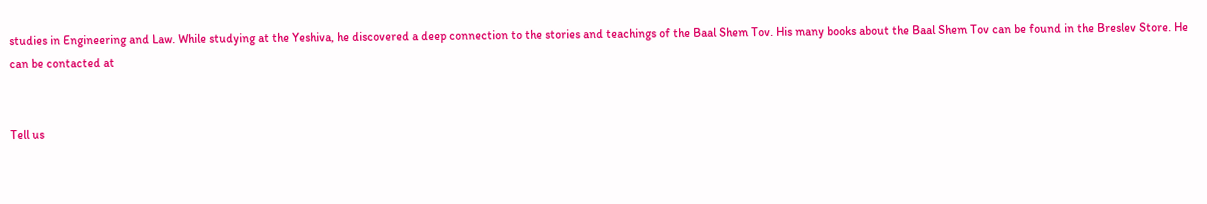studies in Engineering and Law. While studying at the Yeshiva, he discovered a deep connection to the stories and teachings of the Baal Shem Tov. His many books about the Baal Shem Tov can be found in the Breslev Store. He can be contacted at


Tell us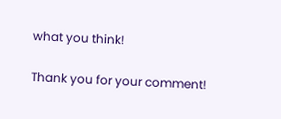what you think!

Thank you for your comment!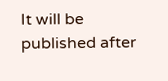It will be published after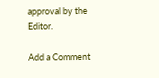approval by the Editor.

Add a Comment